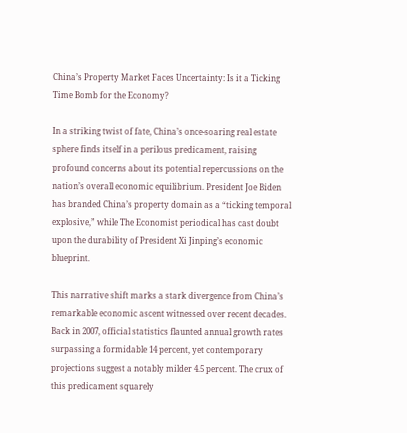China’s Property Market Faces Uncertainty: Is it a Ticking Time Bomb for the Economy?

In a striking twist of fate, China’s once-soaring real estate sphere finds itself in a perilous predicament, raising profound concerns about its potential repercussions on the nation’s overall economic equilibrium. President Joe Biden has branded China’s property domain as a “ticking temporal explosive,” while The Economist periodical has cast doubt upon the durability of President Xi Jinping’s economic blueprint.

This narrative shift marks a stark divergence from China’s remarkable economic ascent witnessed over recent decades. Back in 2007, official statistics flaunted annual growth rates surpassing a formidable 14 percent, yet contemporary projections suggest a notably milder 4.5 percent. The crux of this predicament squarely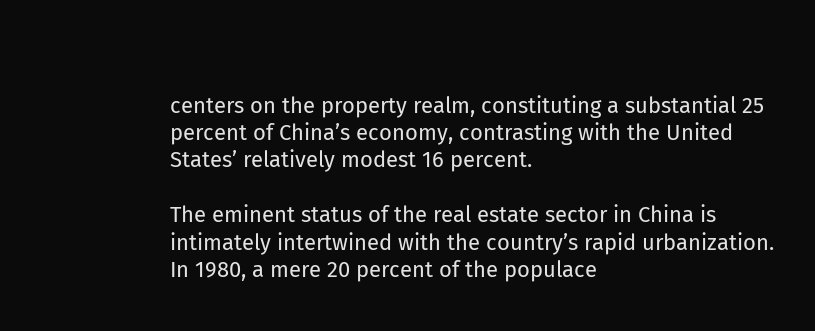centers on the property realm, constituting a substantial 25 percent of China’s economy, contrasting with the United States’ relatively modest 16 percent.

The eminent status of the real estate sector in China is intimately intertwined with the country’s rapid urbanization. In 1980, a mere 20 percent of the populace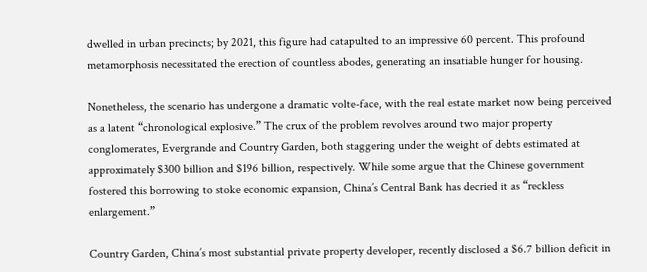dwelled in urban precincts; by 2021, this figure had catapulted to an impressive 60 percent. This profound metamorphosis necessitated the erection of countless abodes, generating an insatiable hunger for housing.

Nonetheless, the scenario has undergone a dramatic volte-face, with the real estate market now being perceived as a latent “chronological explosive.” The crux of the problem revolves around two major property conglomerates, Evergrande and Country Garden, both staggering under the weight of debts estimated at approximately $300 billion and $196 billion, respectively. While some argue that the Chinese government fostered this borrowing to stoke economic expansion, China’s Central Bank has decried it as “reckless enlargement.”

Country Garden, China’s most substantial private property developer, recently disclosed a $6.7 billion deficit in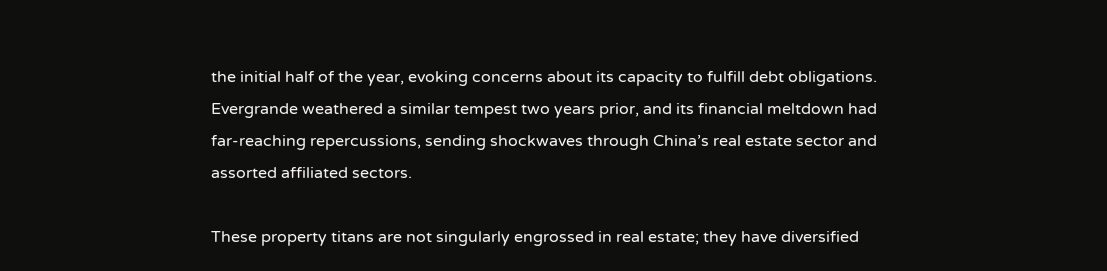the initial half of the year, evoking concerns about its capacity to fulfill debt obligations. Evergrande weathered a similar tempest two years prior, and its financial meltdown had far-reaching repercussions, sending shockwaves through China’s real estate sector and assorted affiliated sectors.

These property titans are not singularly engrossed in real estate; they have diversified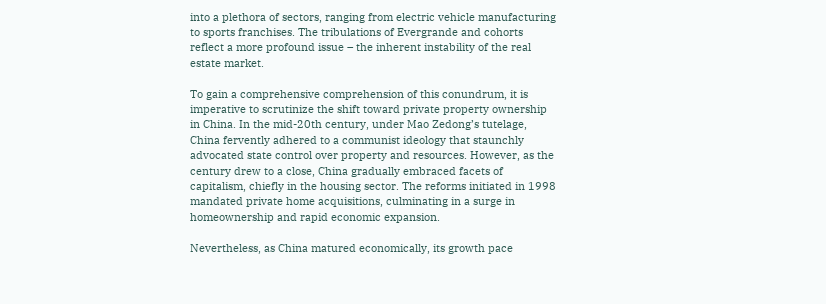into a plethora of sectors, ranging from electric vehicle manufacturing to sports franchises. The tribulations of Evergrande and cohorts reflect a more profound issue – the inherent instability of the real estate market.

To gain a comprehensive comprehension of this conundrum, it is imperative to scrutinize the shift toward private property ownership in China. In the mid-20th century, under Mao Zedong’s tutelage, China fervently adhered to a communist ideology that staunchly advocated state control over property and resources. However, as the century drew to a close, China gradually embraced facets of capitalism, chiefly in the housing sector. The reforms initiated in 1998 mandated private home acquisitions, culminating in a surge in homeownership and rapid economic expansion.

Nevertheless, as China matured economically, its growth pace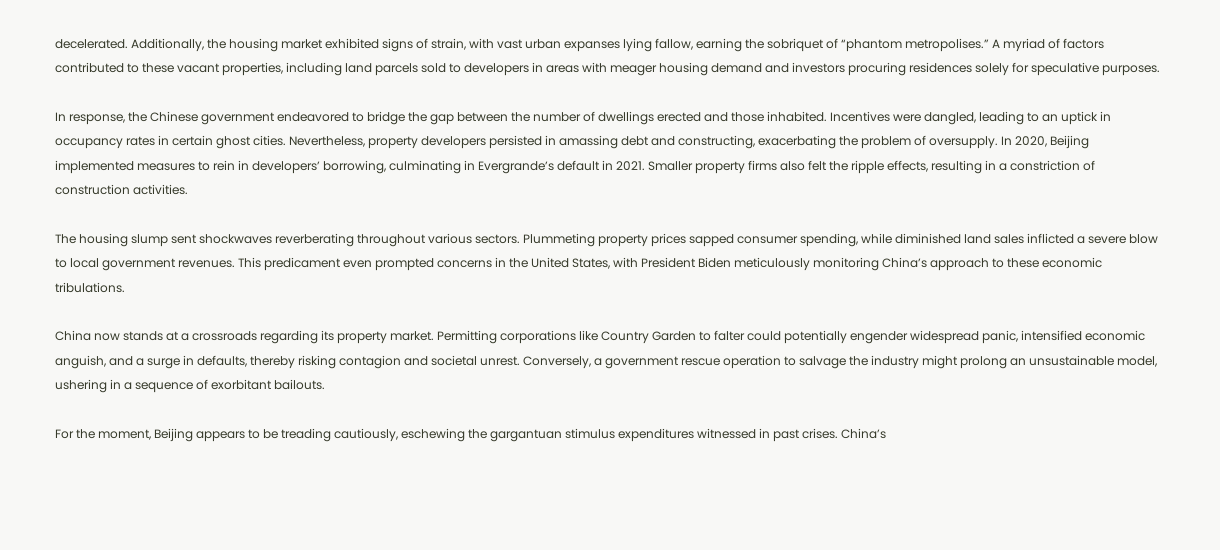decelerated. Additionally, the housing market exhibited signs of strain, with vast urban expanses lying fallow, earning the sobriquet of “phantom metropolises.” A myriad of factors contributed to these vacant properties, including land parcels sold to developers in areas with meager housing demand and investors procuring residences solely for speculative purposes.

In response, the Chinese government endeavored to bridge the gap between the number of dwellings erected and those inhabited. Incentives were dangled, leading to an uptick in occupancy rates in certain ghost cities. Nevertheless, property developers persisted in amassing debt and constructing, exacerbating the problem of oversupply. In 2020, Beijing implemented measures to rein in developers’ borrowing, culminating in Evergrande’s default in 2021. Smaller property firms also felt the ripple effects, resulting in a constriction of construction activities.

The housing slump sent shockwaves reverberating throughout various sectors. Plummeting property prices sapped consumer spending, while diminished land sales inflicted a severe blow to local government revenues. This predicament even prompted concerns in the United States, with President Biden meticulously monitoring China’s approach to these economic tribulations.

China now stands at a crossroads regarding its property market. Permitting corporations like Country Garden to falter could potentially engender widespread panic, intensified economic anguish, and a surge in defaults, thereby risking contagion and societal unrest. Conversely, a government rescue operation to salvage the industry might prolong an unsustainable model, ushering in a sequence of exorbitant bailouts.

For the moment, Beijing appears to be treading cautiously, eschewing the gargantuan stimulus expenditures witnessed in past crises. China’s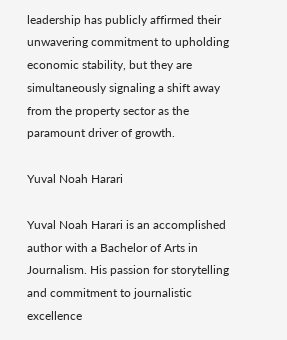leadership has publicly affirmed their unwavering commitment to upholding economic stability, but they are simultaneously signaling a shift away from the property sector as the paramount driver of growth.

Yuval Noah Harari

Yuval Noah Harari is an accomplished author with a Bachelor of Arts in Journalism. His passion for storytelling and commitment to journalistic excellence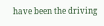have been the driving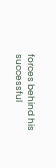forces behind his successful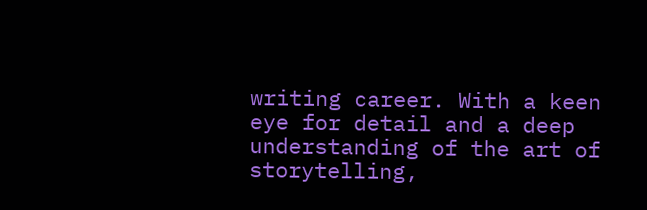writing career. With a keen eye for detail and a deep understanding of the art of storytelling,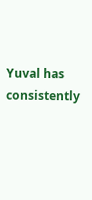Yuval has consistently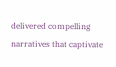delivered compelling narratives that captivate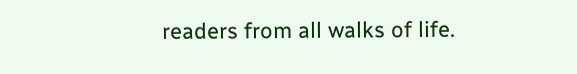readers from all walks of life.